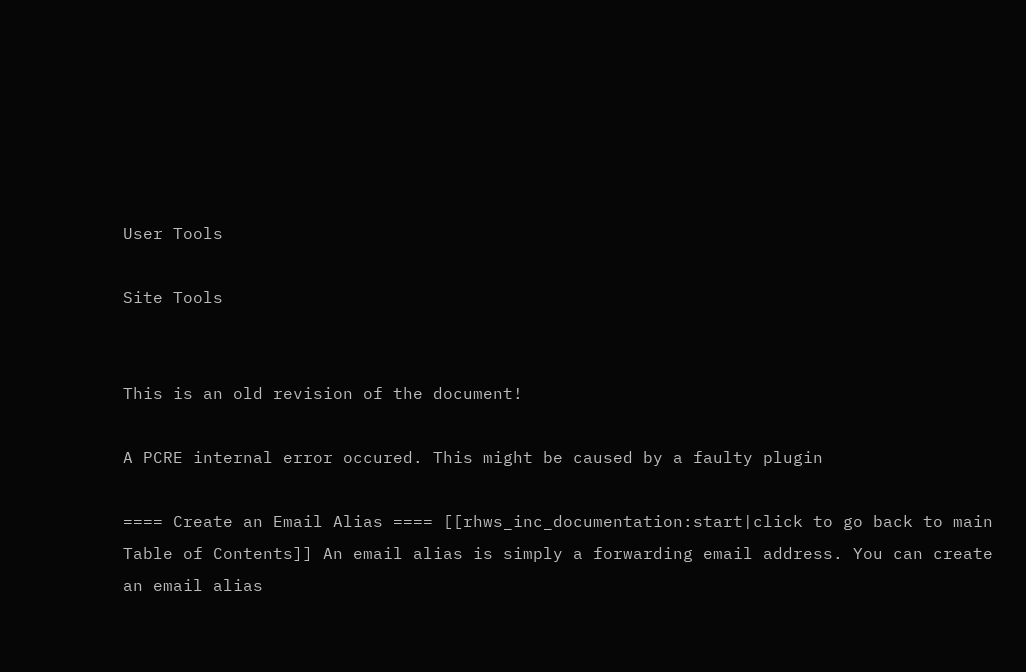User Tools

Site Tools


This is an old revision of the document!

A PCRE internal error occured. This might be caused by a faulty plugin

==== Create an Email Alias ==== [[rhws_inc_documentation:start|click to go back to main Table of Contents]] An email alias is simply a forwarding email address. You can create an email alias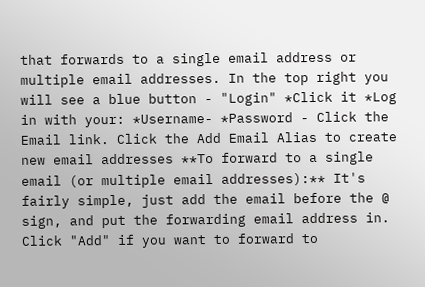that forwards to a single email address or multiple email addresses. In the top right you will see a blue button - "Login" *Click it *Log in with your: *Username- *Password - Click the Email link. Click the Add Email Alias to create new email addresses **To forward to a single email (or multiple email addresses):** It's fairly simple, just add the email before the @ sign, and put the forwarding email address in. Click "Add" if you want to forward to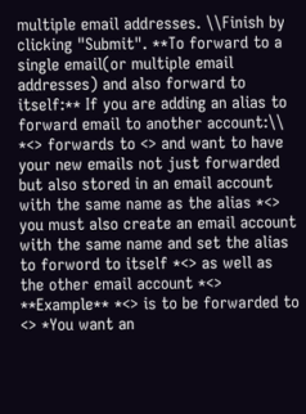multiple email addresses. \\Finish by clicking "Submit". **To forward to a single email(or multiple email addresses) and also forward to itself:** If you are adding an alias to forward email to another account:\\ *<> forwards to <> and want to have your new emails not just forwarded but also stored in an email account with the same name as the alias *<> you must also create an email account with the same name and set the alias to forword to itself *<> as well as the other email account *<> **Example** *<> is to be forwarded to <> *You want an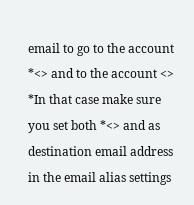email to go to the account *<> and to the account <> *In that case make sure you set both *<> and as destination email address in the email alias settings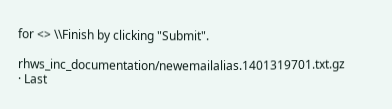for <> \\Finish by clicking "Submit".

rhws_inc_documentation/newemailalias.1401319701.txt.gz · Last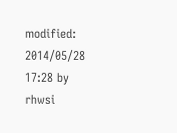modified: 2014/05/28 17:28 by rhwsi